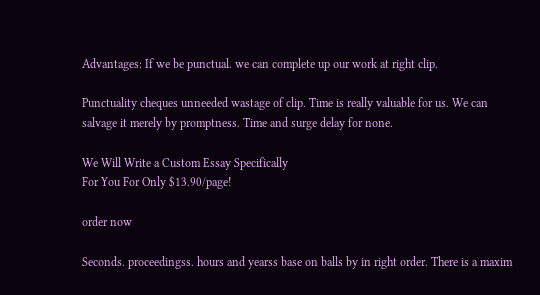Advantages: If we be punctual. we can complete up our work at right clip.

Punctuality cheques unneeded wastage of clip. Time is really valuable for us. We can salvage it merely by promptness. Time and surge delay for none.

We Will Write a Custom Essay Specifically
For You For Only $13.90/page!

order now

Seconds. proceedingss. hours and yearss base on balls by in right order. There is a maxim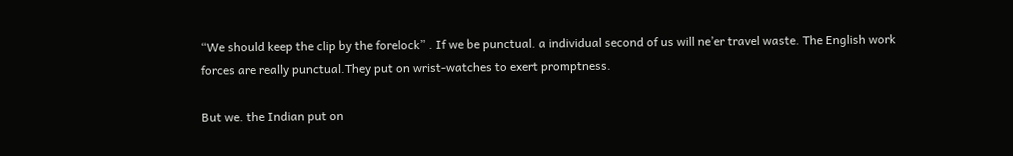“We should keep the clip by the forelock” . If we be punctual. a individual second of us will ne’er travel waste. The English work forces are really punctual.They put on wrist-watches to exert promptness.

But we. the Indian put on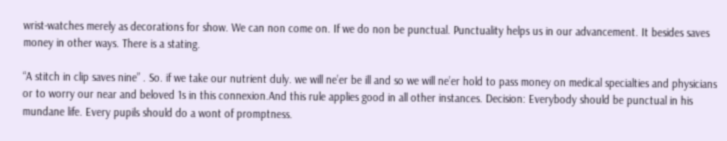wrist-watches merely as decorations for show. We can non come on. If we do non be punctual. Punctuality helps us in our advancement. It besides saves money in other ways. There is a stating.

“A stitch in clip saves nine” . So. if we take our nutrient duly. we will ne’er be ill and so we will ne’er hold to pass money on medical specialties and physicians or to worry our near and beloved 1s in this connexion.And this rule applies good in all other instances. Decision: Everybody should be punctual in his mundane life. Every pupils should do a wont of promptness.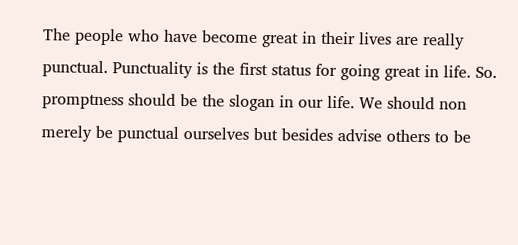The people who have become great in their lives are really punctual. Punctuality is the first status for going great in life. So. promptness should be the slogan in our life. We should non merely be punctual ourselves but besides advise others to be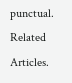punctual. Related Articles.